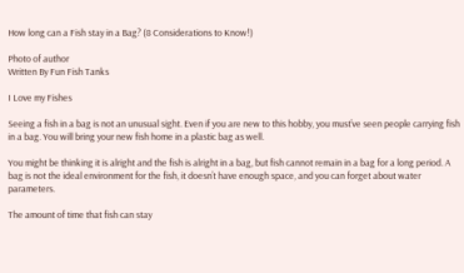How long can a Fish stay in a Bag? (8 Considerations to Know!)

Photo of author
Written By Fun Fish Tanks

I Love my Fishes

Seeing a fish in a bag is not an unusual sight. Even if you are new to this hobby, you must’ve seen people carrying fish in a bag. You will bring your new fish home in a plastic bag as well.

You might be thinking it is alright and the fish is alright in a bag, but fish cannot remain in a bag for a long period. A bag is not the ideal environment for the fish, it doesn’t have enough space, and you can forget about water parameters.

The amount of time that fish can stay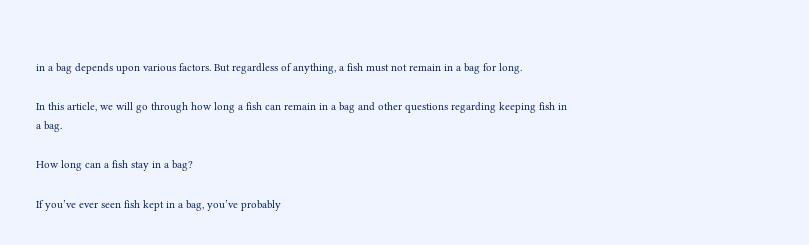in a bag depends upon various factors. But regardless of anything, a fish must not remain in a bag for long.

In this article, we will go through how long a fish can remain in a bag and other questions regarding keeping fish in a bag.

How long can a fish stay in a bag?

If you’ve ever seen fish kept in a bag, you’ve probably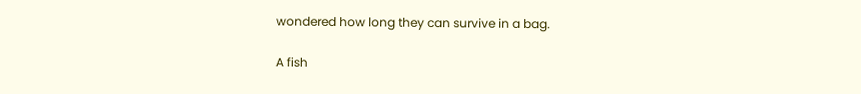wondered how long they can survive in a bag.

A fish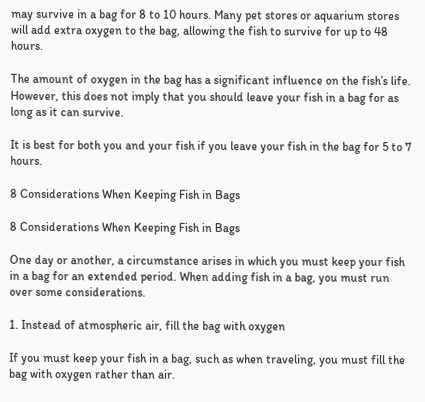may survive in a bag for 8 to 10 hours. Many pet stores or aquarium stores will add extra oxygen to the bag, allowing the fish to survive for up to 48 hours.

The amount of oxygen in the bag has a significant influence on the fish’s life. However, this does not imply that you should leave your fish in a bag for as long as it can survive.

It is best for both you and your fish if you leave your fish in the bag for 5 to 7 hours.

8 Considerations When Keeping Fish in Bags

8 Considerations When Keeping Fish in Bags

One day or another, a circumstance arises in which you must keep your fish in a bag for an extended period. When adding fish in a bag, you must run over some considerations.

1. Instead of atmospheric air, fill the bag with oxygen

If you must keep your fish in a bag, such as when traveling, you must fill the bag with oxygen rather than air.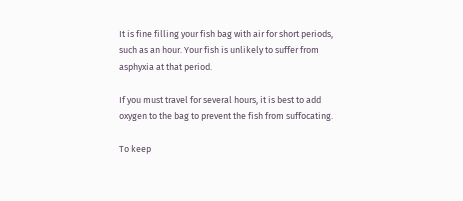It is fine filling your fish bag with air for short periods, such as an hour. Your fish is unlikely to suffer from asphyxia at that period.

If you must travel for several hours, it is best to add oxygen to the bag to prevent the fish from suffocating.

To keep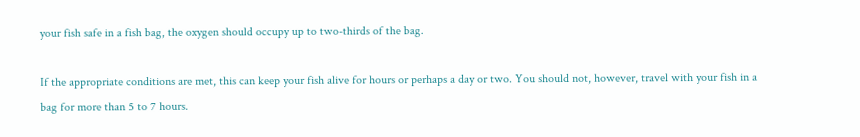your fish safe in a fish bag, the oxygen should occupy up to two-thirds of the bag.

If the appropriate conditions are met, this can keep your fish alive for hours or perhaps a day or two. You should not, however, travel with your fish in a bag for more than 5 to 7 hours.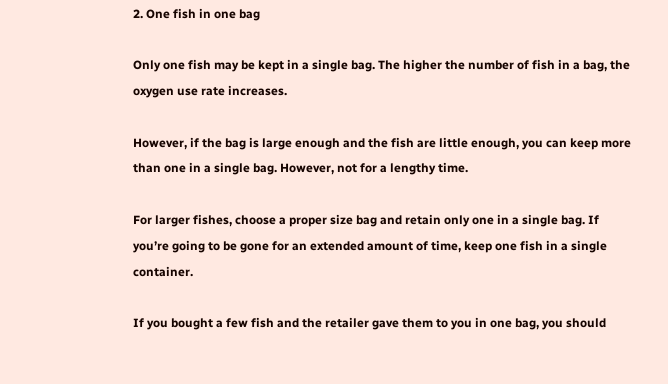2. One fish in one bag

Only one fish may be kept in a single bag. The higher the number of fish in a bag, the oxygen use rate increases.

However, if the bag is large enough and the fish are little enough, you can keep more than one in a single bag. However, not for a lengthy time.

For larger fishes, choose a proper size bag and retain only one in a single bag. If you’re going to be gone for an extended amount of time, keep one fish in a single container.

If you bought a few fish and the retailer gave them to you in one bag, you should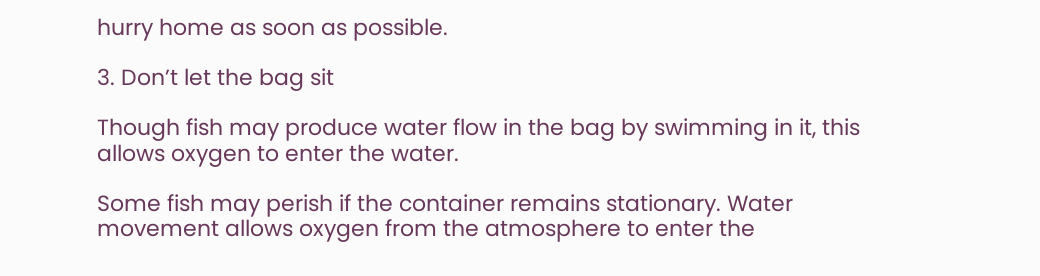hurry home as soon as possible.

3. Don’t let the bag sit

Though fish may produce water flow in the bag by swimming in it, this allows oxygen to enter the water.

Some fish may perish if the container remains stationary. Water movement allows oxygen from the atmosphere to enter the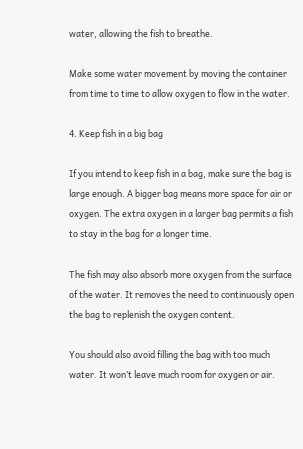water, allowing the fish to breathe.

Make some water movement by moving the container from time to time to allow oxygen to flow in the water.

4. Keep fish in a big bag

If you intend to keep fish in a bag, make sure the bag is large enough. A bigger bag means more space for air or oxygen. The extra oxygen in a larger bag permits a fish to stay in the bag for a longer time.

The fish may also absorb more oxygen from the surface of the water. It removes the need to continuously open the bag to replenish the oxygen content.

You should also avoid filling the bag with too much water. It won’t leave much room for oxygen or air.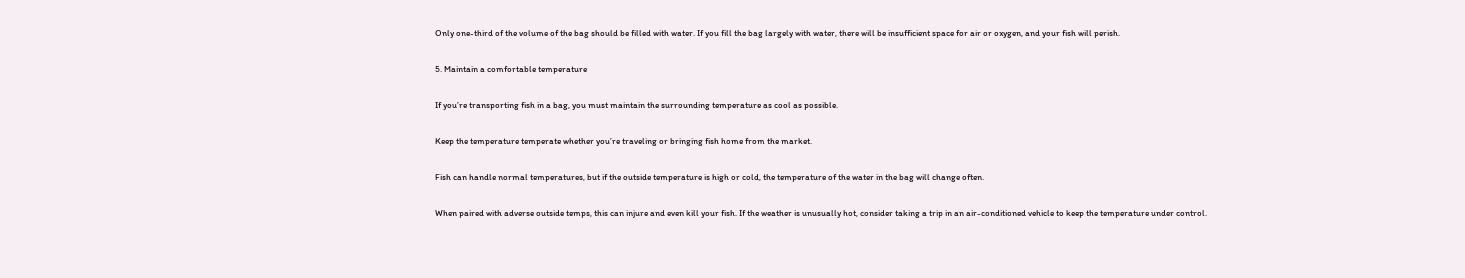Only one-third of the volume of the bag should be filled with water. If you fill the bag largely with water, there will be insufficient space for air or oxygen, and your fish will perish.

5. Maintain a comfortable temperature

If you’re transporting fish in a bag, you must maintain the surrounding temperature as cool as possible.

Keep the temperature temperate whether you’re traveling or bringing fish home from the market.

Fish can handle normal temperatures, but if the outside temperature is high or cold, the temperature of the water in the bag will change often.

When paired with adverse outside temps, this can injure and even kill your fish. If the weather is unusually hot, consider taking a trip in an air-conditioned vehicle to keep the temperature under control.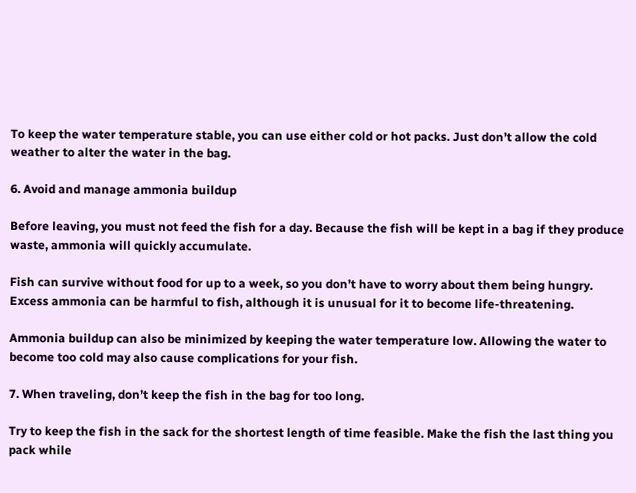To keep the water temperature stable, you can use either cold or hot packs. Just don’t allow the cold weather to alter the water in the bag.

6. Avoid and manage ammonia buildup

Before leaving, you must not feed the fish for a day. Because the fish will be kept in a bag if they produce waste, ammonia will quickly accumulate.

Fish can survive without food for up to a week, so you don’t have to worry about them being hungry. Excess ammonia can be harmful to fish, although it is unusual for it to become life-threatening.

Ammonia buildup can also be minimized by keeping the water temperature low. Allowing the water to become too cold may also cause complications for your fish.

7. When traveling, don’t keep the fish in the bag for too long.

Try to keep the fish in the sack for the shortest length of time feasible. Make the fish the last thing you pack while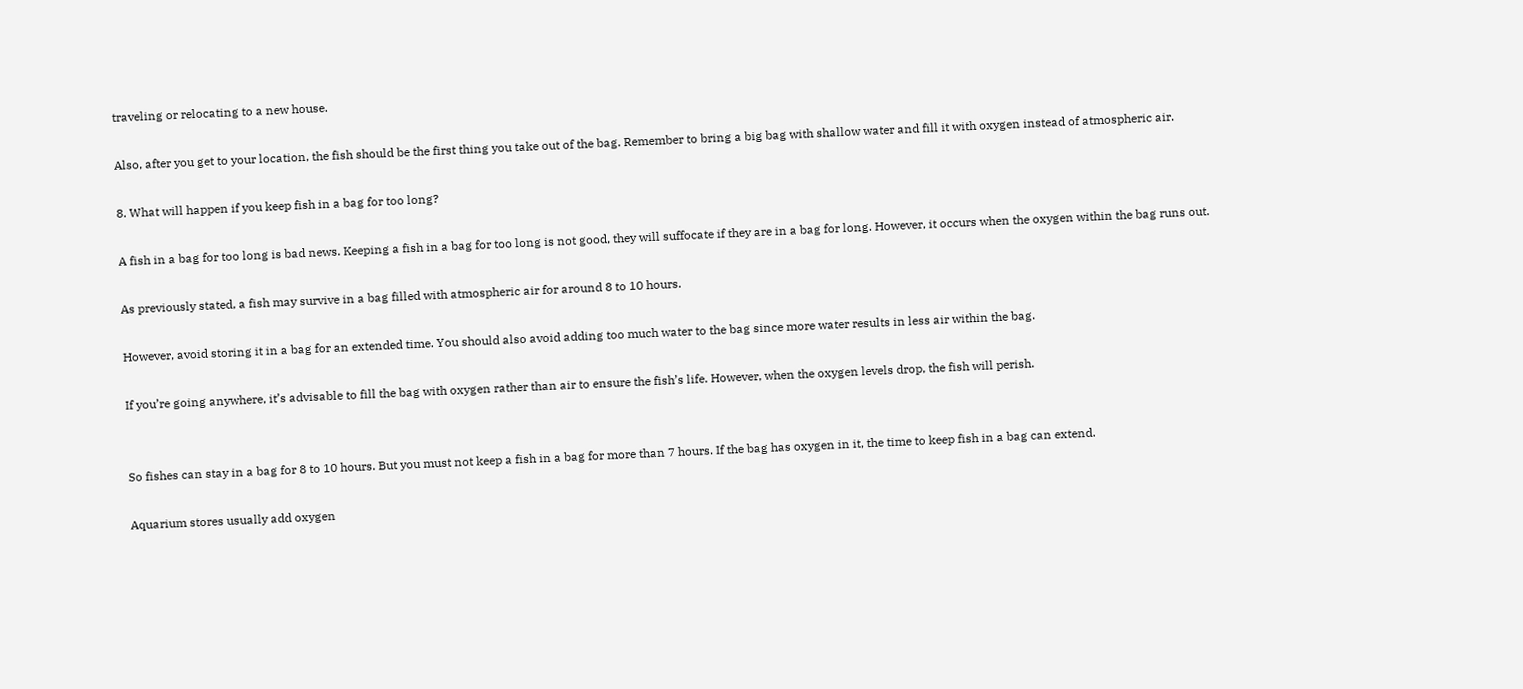traveling or relocating to a new house.

Also, after you get to your location, the fish should be the first thing you take out of the bag. Remember to bring a big bag with shallow water and fill it with oxygen instead of atmospheric air.

8. What will happen if you keep fish in a bag for too long?

A fish in a bag for too long is bad news. Keeping a fish in a bag for too long is not good, they will suffocate if they are in a bag for long. However, it occurs when the oxygen within the bag runs out.

As previously stated, a fish may survive in a bag filled with atmospheric air for around 8 to 10 hours.

However, avoid storing it in a bag for an extended time. You should also avoid adding too much water to the bag since more water results in less air within the bag.

If you’re going anywhere, it’s advisable to fill the bag with oxygen rather than air to ensure the fish’s life. However, when the oxygen levels drop, the fish will perish.


So fishes can stay in a bag for 8 to 10 hours. But you must not keep a fish in a bag for more than 7 hours. If the bag has oxygen in it, the time to keep fish in a bag can extend.

Aquarium stores usually add oxygen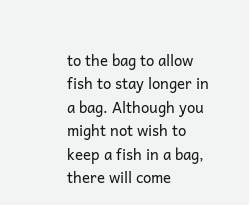to the bag to allow fish to stay longer in a bag. Although you might not wish to keep a fish in a bag, there will come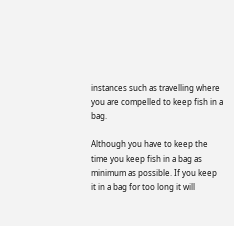instances such as travelling where you are compelled to keep fish in a bag.

Although you have to keep the time you keep fish in a bag as minimum as possible. If you keep it in a bag for too long it will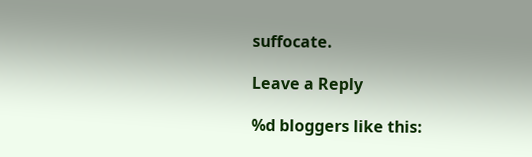suffocate.

Leave a Reply

%d bloggers like this: